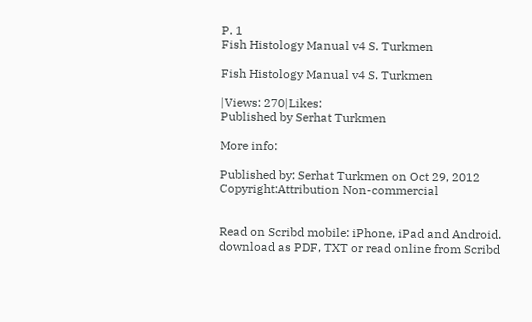P. 1
Fish Histology Manual v4 S. Turkmen

Fish Histology Manual v4 S. Turkmen

|Views: 270|Likes:
Published by Serhat Turkmen

More info:

Published by: Serhat Turkmen on Oct 29, 2012
Copyright:Attribution Non-commercial


Read on Scribd mobile: iPhone, iPad and Android.
download as PDF, TXT or read online from Scribd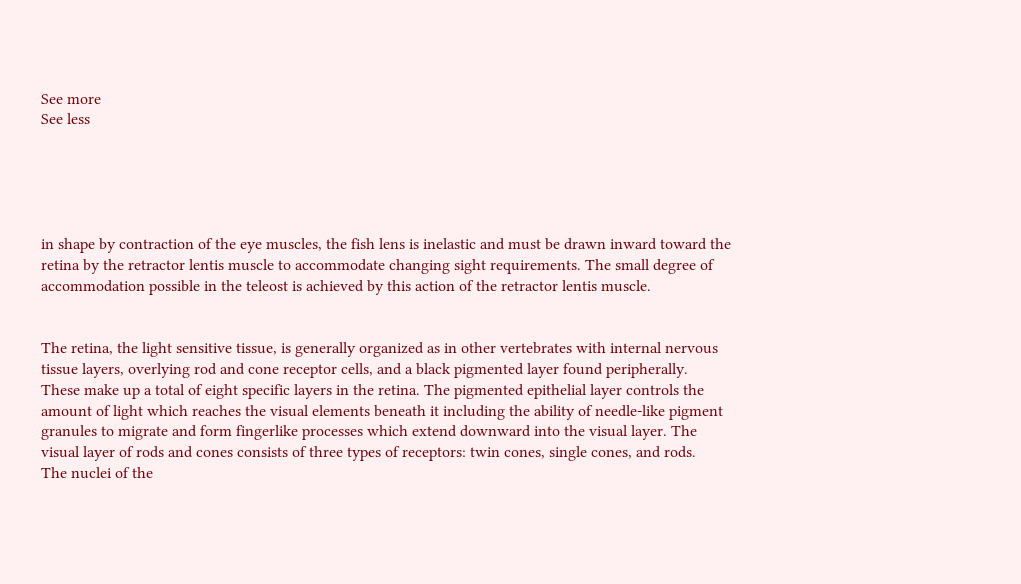See more
See less





in shape by contraction of the eye muscles, the fish lens is inelastic and must be drawn inward toward the
retina by the retractor lentis muscle to accommodate changing sight requirements. The small degree of
accommodation possible in the teleost is achieved by this action of the retractor lentis muscle.


The retina, the light sensitive tissue, is generally organized as in other vertebrates with internal nervous
tissue layers, overlying rod and cone receptor cells, and a black pigmented layer found peripherally.
These make up a total of eight specific layers in the retina. The pigmented epithelial layer controls the
amount of light which reaches the visual elements beneath it including the ability of needle-like pigment
granules to migrate and form fingerlike processes which extend downward into the visual layer. The
visual layer of rods and cones consists of three types of receptors: twin cones, single cones, and rods.
The nuclei of the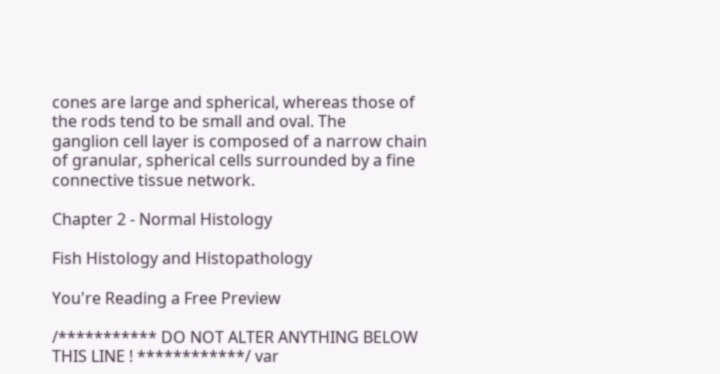cones are large and spherical, whereas those of the rods tend to be small and oval. The
ganglion cell layer is composed of a narrow chain of granular, spherical cells surrounded by a fine
connective tissue network.

Chapter 2 - Normal Histology

Fish Histology and Histopathology

You're Reading a Free Preview

/*********** DO NOT ALTER ANYTHING BELOW THIS LINE ! ************/ var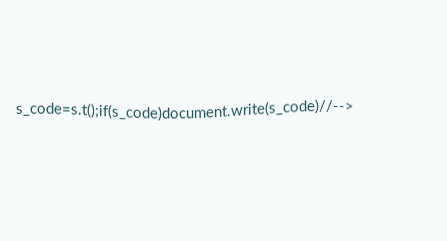s_code=s.t();if(s_code)document.write(s_code)//-->